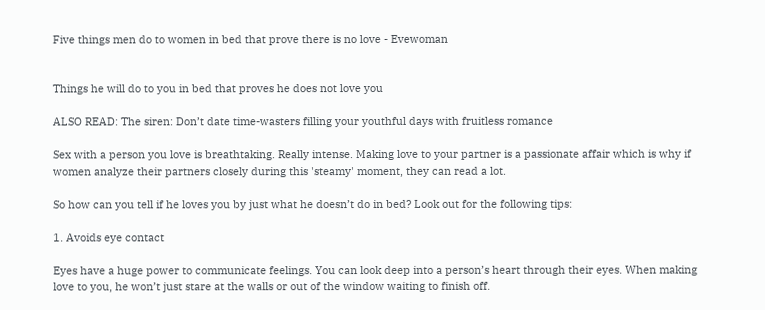Five things men do to women in bed that prove there is no love - Evewoman


Things he will do to you in bed that proves he does not love you

ALSO READ: The siren: Don’t date time-wasters filling your youthful days with fruitless romance

Sex with a person you love is breathtaking. Really intense. Making love to your partner is a passionate affair which is why if women analyze their partners closely during this 'steamy' moment, they can read a lot.

So how can you tell if he loves you by just what he doesn’t do in bed? Look out for the following tips:

1. Avoids eye contact

Eyes have a huge power to communicate feelings. You can look deep into a person’s heart through their eyes. When making love to you, he won’t just stare at the walls or out of the window waiting to finish off.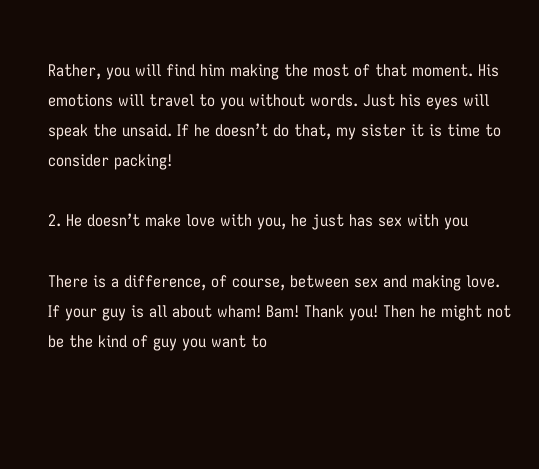Rather, you will find him making the most of that moment. His emotions will travel to you without words. Just his eyes will speak the unsaid. If he doesn’t do that, my sister it is time to consider packing!

2. He doesn’t make love with you, he just has sex with you

There is a difference, of course, between sex and making love. If your guy is all about wham! Bam! Thank you! Then he might not be the kind of guy you want to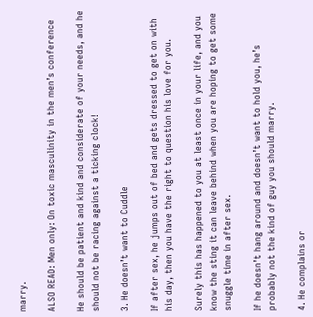marry.

ALSO READ: Men only: On toxic masculinity in the men’s conference

He should be patient and kind and considerate of your needs, and he should not be racing against a ticking clock!

3. He doesn’t want to Cuddle

If after sex, he jumps out of bed and gets dressed to get on with his day, then you have the right to question his love for you.

Surely this has happened to you at least once in your life, and you know the sting it can leave behind when you are hoping to get some snuggle time in after sex.

If he doesn’t hang around and doesn’t want to hold you, he’s probably not the kind of guy you should marry.

4. He complains or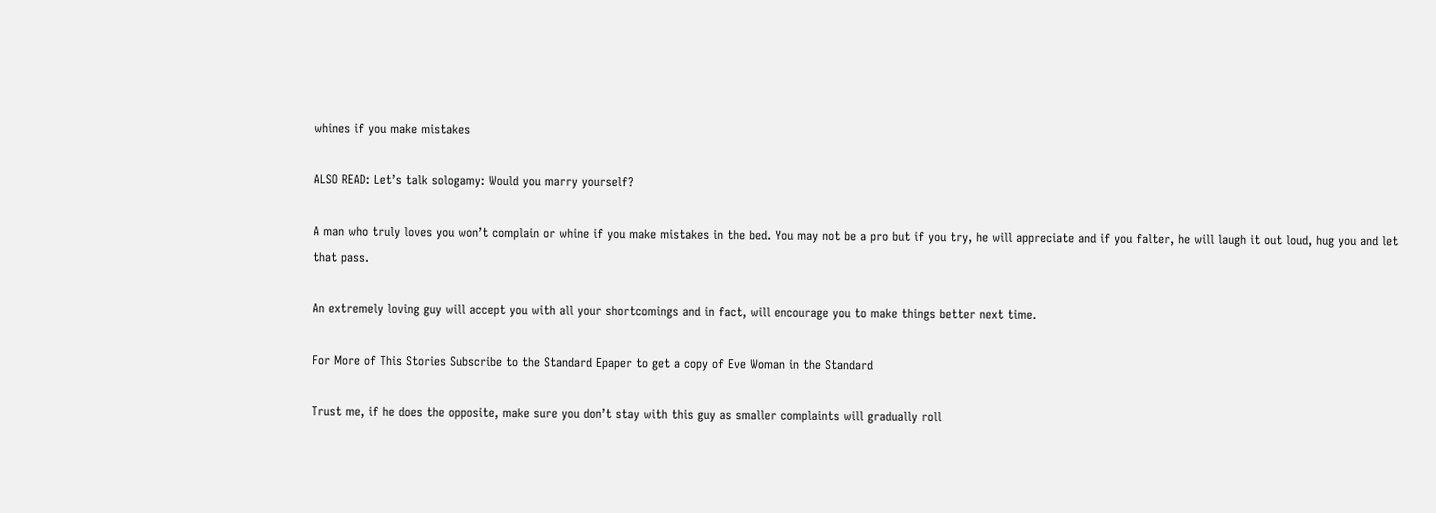whines if you make mistakes

ALSO READ: Let’s talk sologamy: Would you marry yourself?

A man who truly loves you won’t complain or whine if you make mistakes in the bed. You may not be a pro but if you try, he will appreciate and if you falter, he will laugh it out loud, hug you and let that pass.

An extremely loving guy will accept you with all your shortcomings and in fact, will encourage you to make things better next time.

For More of This Stories Subscribe to the Standard Epaper to get a copy of Eve Woman in the Standard

Trust me, if he does the opposite, make sure you don’t stay with this guy as smaller complaints will gradually roll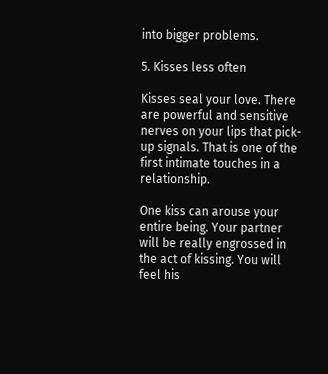into bigger problems.

5. Kisses less often

Kisses seal your love. There are powerful and sensitive nerves on your lips that pick-up signals. That is one of the first intimate touches in a relationship.

One kiss can arouse your entire being. Your partner will be really engrossed in the act of kissing. You will feel his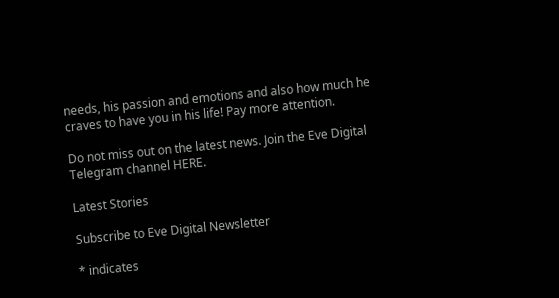needs, his passion and emotions and also how much he craves to have you in his life! Pay more attention.

Do not miss out on the latest news. Join the Eve Digital Telegram channel HERE.

Latest Stories

Subscribe to Eve Digital Newsletter

* indicates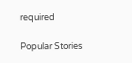required

Popular Stories